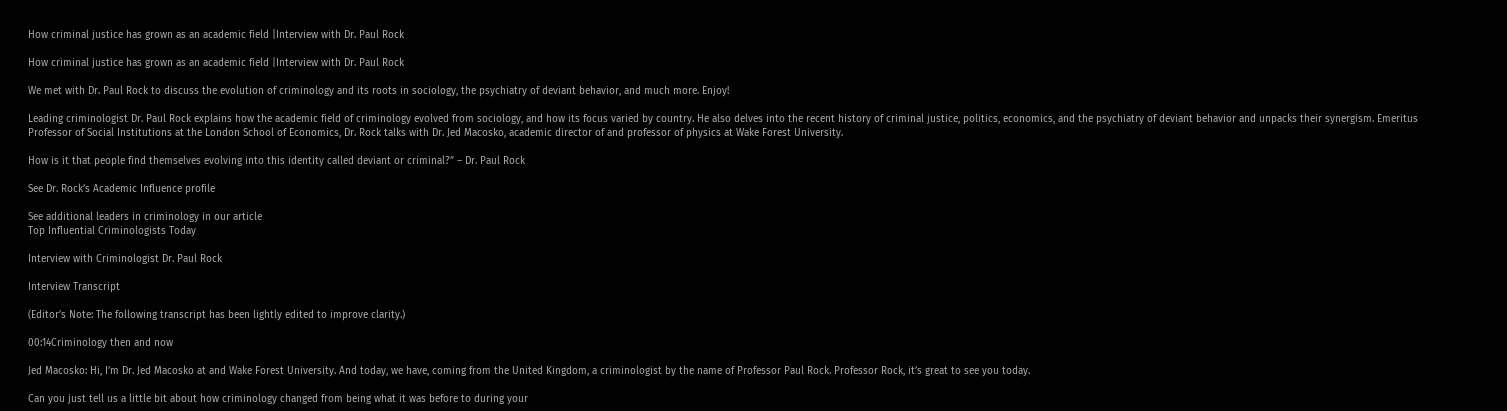How criminal justice has grown as an academic field |Interview with Dr. Paul Rock

How criminal justice has grown as an academic field |Interview with Dr. Paul Rock

We met with Dr. Paul Rock to discuss the evolution of criminology and its roots in sociology, the psychiatry of deviant behavior, and much more. Enjoy!

Leading criminologist Dr. Paul Rock explains how the academic field of criminology evolved from sociology, and how its focus varied by country. He also delves into the recent history of criminal justice, politics, economics, and the psychiatry of deviant behavior and unpacks their synergism. Emeritus Professor of Social Institutions at the London School of Economics, Dr. Rock talks with Dr. Jed Macosko, academic director of and professor of physics at Wake Forest University.

How is it that people find themselves evolving into this identity called deviant or criminal?” – Dr. Paul Rock

See Dr. Rock’s Academic Influence profile

See additional leaders in criminology in our article
Top Influential Criminologists Today

Interview with Criminologist Dr. Paul Rock

Interview Transcript

(Editor’s Note: The following transcript has been lightly edited to improve clarity.)

00:14Criminology then and now

Jed Macosko: Hi, I’m Dr. Jed Macosko at and Wake Forest University. And today, we have, coming from the United Kingdom, a criminologist by the name of Professor Paul Rock. Professor Rock, it’s great to see you today.

Can you just tell us a little bit about how criminology changed from being what it was before to during your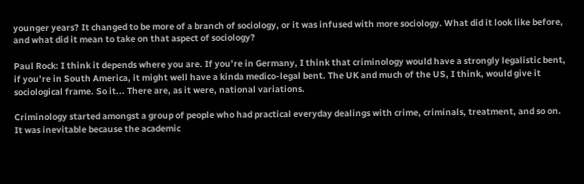younger years? It changed to be more of a branch of sociology, or it was infused with more sociology. What did it look like before, and what did it mean to take on that aspect of sociology?

Paul Rock: I think it depends where you are. If you’re in Germany, I think that criminology would have a strongly legalistic bent, if you’re in South America, it might well have a kinda medico-legal bent. The UK and much of the US, I think, would give it sociological frame. So it... There are, as it were, national variations.

Criminology started amongst a group of people who had practical everyday dealings with crime, criminals, treatment, and so on. It was inevitable because the academic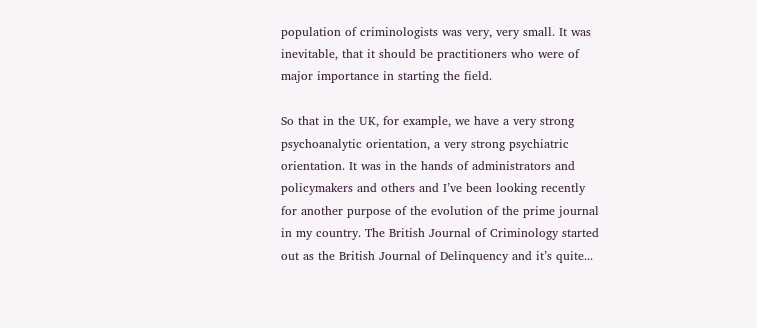population of criminologists was very, very small. It was inevitable, that it should be practitioners who were of major importance in starting the field.

So that in the UK, for example, we have a very strong psychoanalytic orientation, a very strong psychiatric orientation. It was in the hands of administrators and policymakers and others and I’ve been looking recently for another purpose of the evolution of the prime journal in my country. The British Journal of Criminology started out as the British Journal of Delinquency and it’s quite...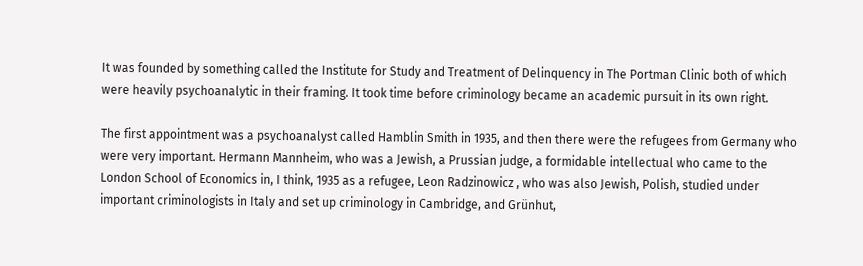It was founded by something called the Institute for Study and Treatment of Delinquency in The Portman Clinic both of which were heavily psychoanalytic in their framing. It took time before criminology became an academic pursuit in its own right.

The first appointment was a psychoanalyst called Hamblin Smith in 1935, and then there were the refugees from Germany who were very important. Hermann Mannheim, who was a Jewish, a Prussian judge, a formidable intellectual who came to the London School of Economics in, I think, 1935 as a refugee, Leon Radzinowicz , who was also Jewish, Polish, studied under important criminologists in Italy and set up criminology in Cambridge, and Grünhut,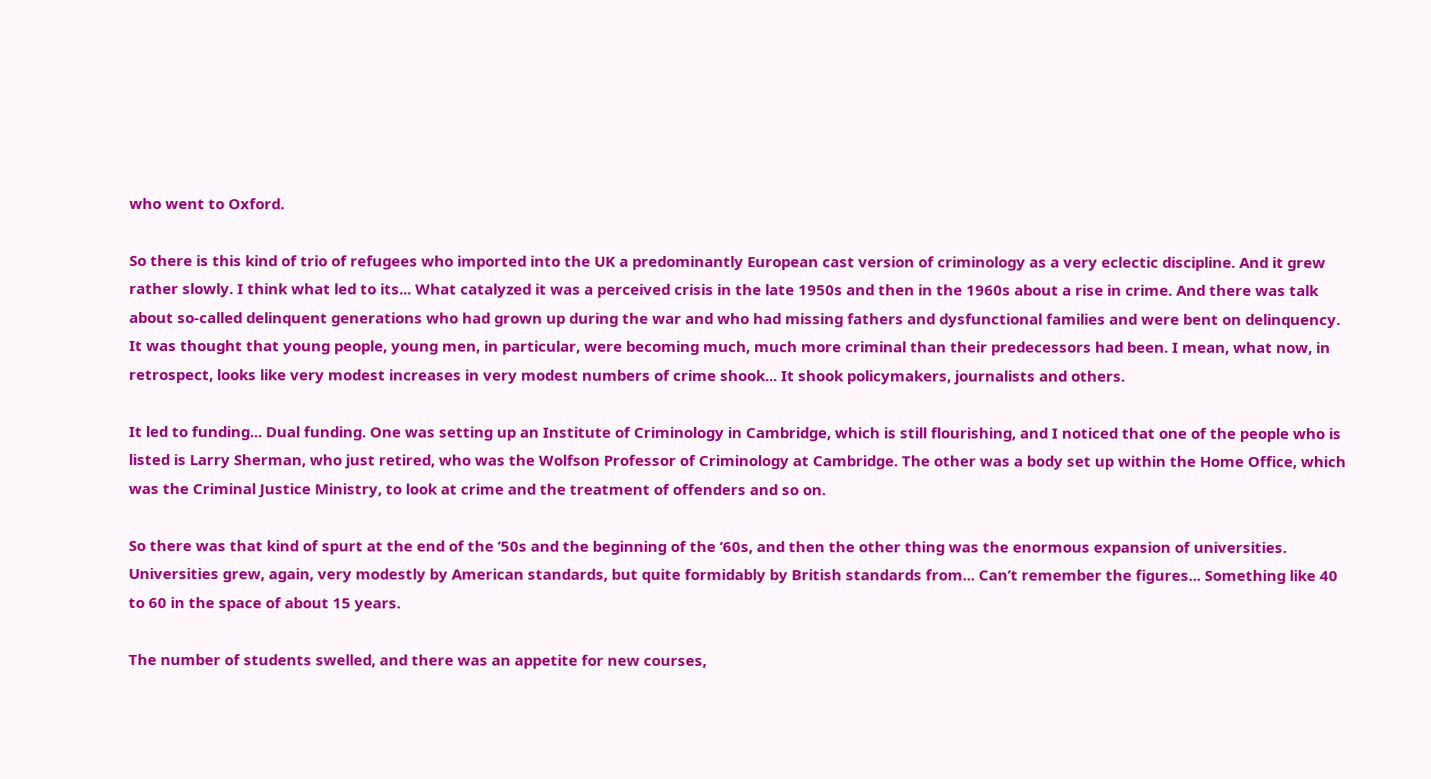who went to Oxford.

So there is this kind of trio of refugees who imported into the UK a predominantly European cast version of criminology as a very eclectic discipline. And it grew rather slowly. I think what led to its... What catalyzed it was a perceived crisis in the late 1950s and then in the 1960s about a rise in crime. And there was talk about so-called delinquent generations who had grown up during the war and who had missing fathers and dysfunctional families and were bent on delinquency. It was thought that young people, young men, in particular, were becoming much, much more criminal than their predecessors had been. I mean, what now, in retrospect, looks like very modest increases in very modest numbers of crime shook... It shook policymakers, journalists and others.

It led to funding... Dual funding. One was setting up an Institute of Criminology in Cambridge, which is still flourishing, and I noticed that one of the people who is listed is Larry Sherman, who just retired, who was the Wolfson Professor of Criminology at Cambridge. The other was a body set up within the Home Office, which was the Criminal Justice Ministry, to look at crime and the treatment of offenders and so on.

So there was that kind of spurt at the end of the ’50s and the beginning of the ’60s, and then the other thing was the enormous expansion of universities. Universities grew, again, very modestly by American standards, but quite formidably by British standards from... Can’t remember the figures... Something like 40 to 60 in the space of about 15 years.

The number of students swelled, and there was an appetite for new courses,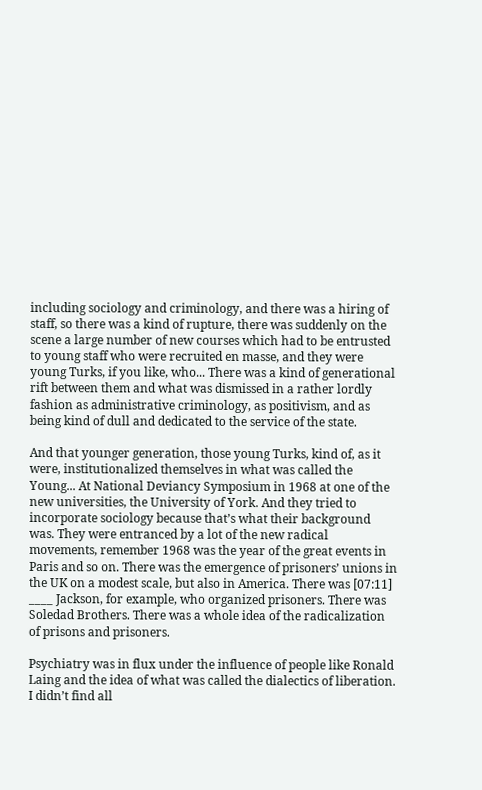including sociology and criminology, and there was a hiring of staff, so there was a kind of rupture, there was suddenly on the scene a large number of new courses which had to be entrusted to young staff who were recruited en masse, and they were young Turks, if you like, who... There was a kind of generational rift between them and what was dismissed in a rather lordly fashion as administrative criminology, as positivism, and as being kind of dull and dedicated to the service of the state.

And that younger generation, those young Turks, kind of, as it were, institutionalized themselves in what was called the Young... At National Deviancy Symposium in 1968 at one of the new universities, the University of York. And they tried to incorporate sociology because that’s what their background was. They were entranced by a lot of the new radical movements, remember 1968 was the year of the great events in Paris and so on. There was the emergence of prisoners’ unions in the UK on a modest scale, but also in America. There was [07:11] ____ Jackson, for example, who organized prisoners. There was Soledad Brothers. There was a whole idea of the radicalization of prisons and prisoners.

Psychiatry was in flux under the influence of people like Ronald Laing and the idea of what was called the dialectics of liberation. I didn’t find all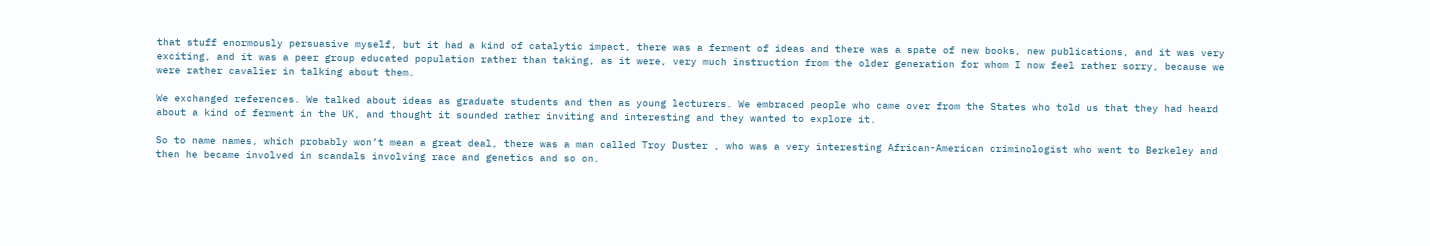that stuff enormously persuasive myself, but it had a kind of catalytic impact, there was a ferment of ideas and there was a spate of new books, new publications, and it was very exciting, and it was a peer group educated population rather than taking, as it were, very much instruction from the older generation for whom I now feel rather sorry, because we were rather cavalier in talking about them.

We exchanged references. We talked about ideas as graduate students and then as young lecturers. We embraced people who came over from the States who told us that they had heard about a kind of ferment in the UK, and thought it sounded rather inviting and interesting and they wanted to explore it.

So to name names, which probably won’t mean a great deal, there was a man called Troy Duster , who was a very interesting African-American criminologist who went to Berkeley and then he became involved in scandals involving race and genetics and so on.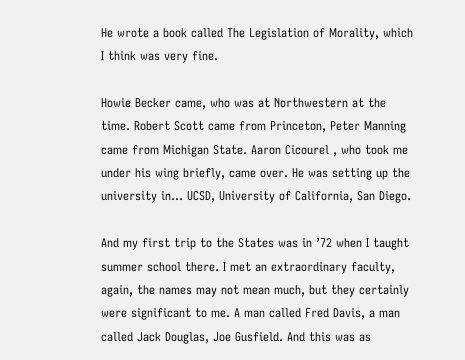He wrote a book called The Legislation of Morality, which I think was very fine.

Howie Becker came, who was at Northwestern at the time. Robert Scott came from Princeton, Peter Manning came from Michigan State. Aaron Cicourel , who took me under his wing briefly, came over. He was setting up the university in... UCSD, University of California, San Diego.

And my first trip to the States was in ’72 when I taught summer school there. I met an extraordinary faculty, again, the names may not mean much, but they certainly were significant to me. A man called Fred Davis, a man called Jack Douglas, Joe Gusfield. And this was as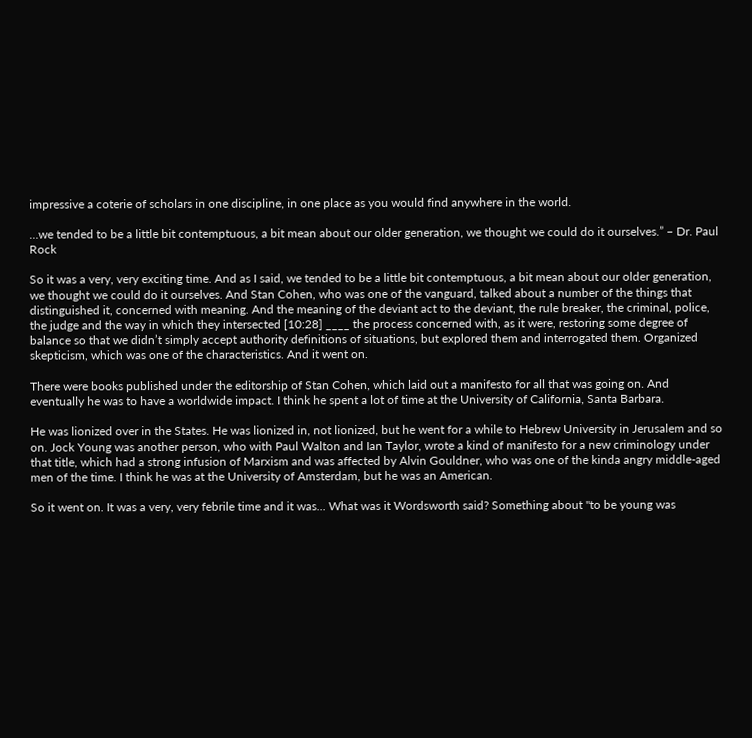impressive a coterie of scholars in one discipline, in one place as you would find anywhere in the world.

…we tended to be a little bit contemptuous, a bit mean about our older generation, we thought we could do it ourselves.” – Dr. Paul Rock

So it was a very, very exciting time. And as I said, we tended to be a little bit contemptuous, a bit mean about our older generation, we thought we could do it ourselves. And Stan Cohen, who was one of the vanguard, talked about a number of the things that distinguished it, concerned with meaning. And the meaning of the deviant act to the deviant, the rule breaker, the criminal, police, the judge and the way in which they intersected [10:28] ____ the process concerned with, as it were, restoring some degree of balance so that we didn’t simply accept authority definitions of situations, but explored them and interrogated them. Organized skepticism, which was one of the characteristics. And it went on.

There were books published under the editorship of Stan Cohen, which laid out a manifesto for all that was going on. And eventually he was to have a worldwide impact. I think he spent a lot of time at the University of California, Santa Barbara.

He was lionized over in the States. He was lionized in, not lionized, but he went for a while to Hebrew University in Jerusalem and so on. Jock Young was another person, who with Paul Walton and Ian Taylor, wrote a kind of manifesto for a new criminology under that title, which had a strong infusion of Marxism and was affected by Alvin Gouldner, who was one of the kinda angry middle-aged men of the time. I think he was at the University of Amsterdam, but he was an American.

So it went on. It was a very, very febrile time and it was... What was it Wordsworth said? Something about "to be young was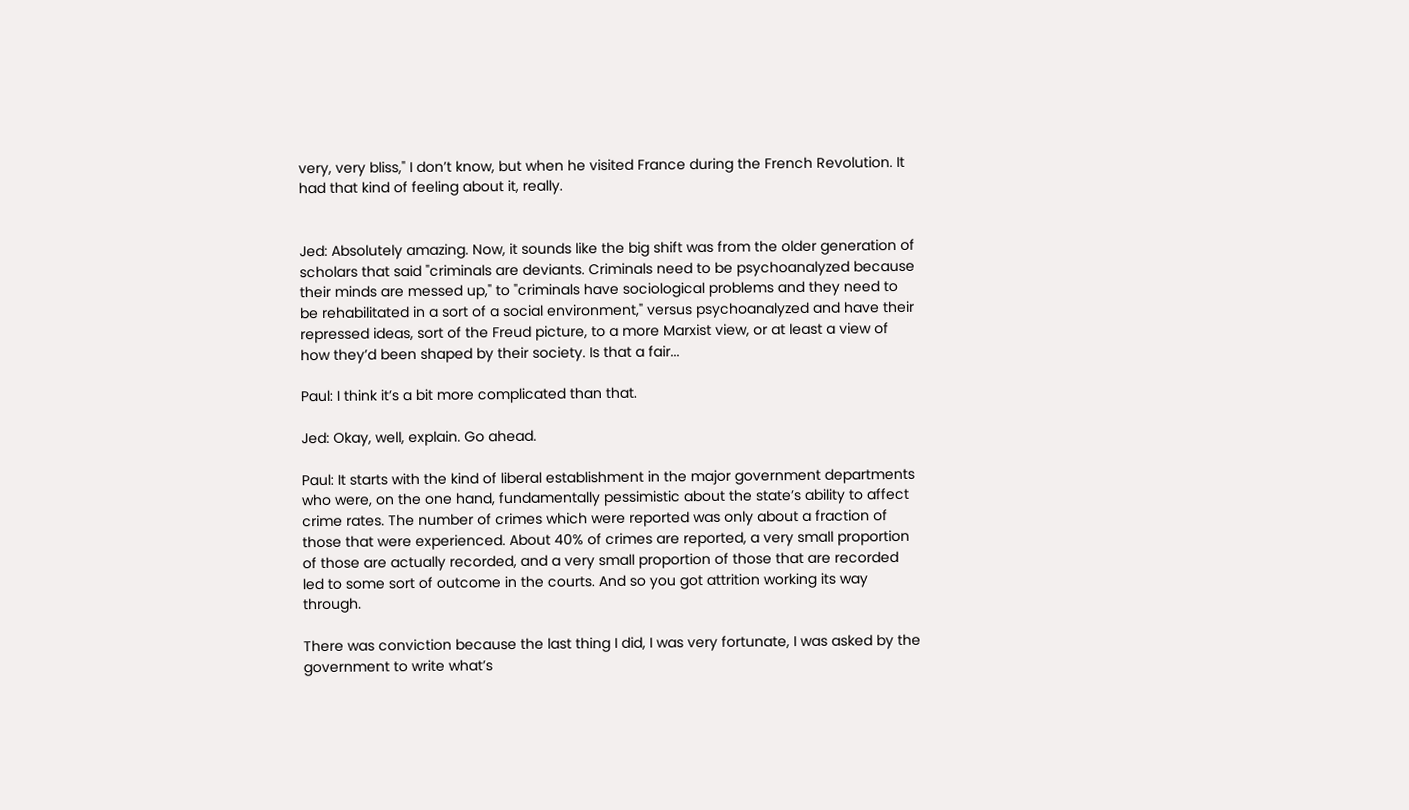very, very bliss," I don’t know, but when he visited France during the French Revolution. It had that kind of feeling about it, really.


Jed: Absolutely amazing. Now, it sounds like the big shift was from the older generation of scholars that said "criminals are deviants. Criminals need to be psychoanalyzed because their minds are messed up," to "criminals have sociological problems and they need to be rehabilitated in a sort of a social environment," versus psychoanalyzed and have their repressed ideas, sort of the Freud picture, to a more Marxist view, or at least a view of how they’d been shaped by their society. Is that a fair...

Paul: I think it’s a bit more complicated than that.

Jed: Okay, well, explain. Go ahead.

Paul: It starts with the kind of liberal establishment in the major government departments who were, on the one hand, fundamentally pessimistic about the state’s ability to affect crime rates. The number of crimes which were reported was only about a fraction of those that were experienced. About 40% of crimes are reported, a very small proportion of those are actually recorded, and a very small proportion of those that are recorded led to some sort of outcome in the courts. And so you got attrition working its way through.

There was conviction because the last thing I did, I was very fortunate, I was asked by the government to write what’s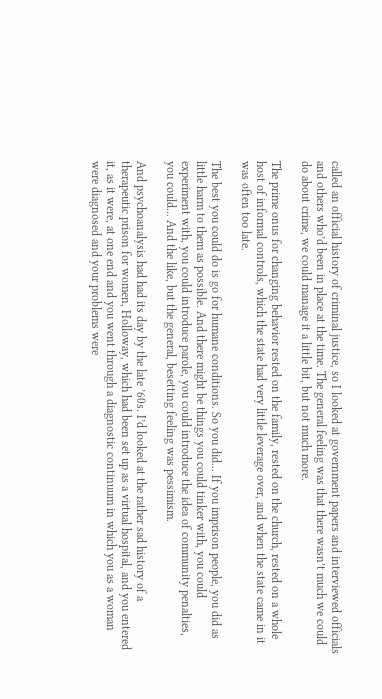called an official history of criminal justice, so I looked at government papers and interviewed officials and others who’d been in place at the time. The general feeling was that there wasn’t much we could do about crime, we could manage it a little bit, but not much more.

The prime onus for changing behavior rested on the family, rested on the church, rested on a whole host of informal controls, which the state had very little leverage over, and when the state came in it was often too late.

The best you could do is go for humane conditions. So you did... If you imprison people, you did as little harm to them as possible. And there might be things you could tinker with, you could experiment with, you could introduce parole, you could introduce the idea of community penalties, you could... And the like, but the general, besetting feeling was pessimism.

And psychoanalysis had had its day by the late ’60s. I’d looked at the rather sad history of a therapeutic prison for women, Holloway, which had been set up as a virtual hospital, and you entered it, as it were, at one end and you went through a diagnostic continuum in which you as a woman were diagnosed and your problems were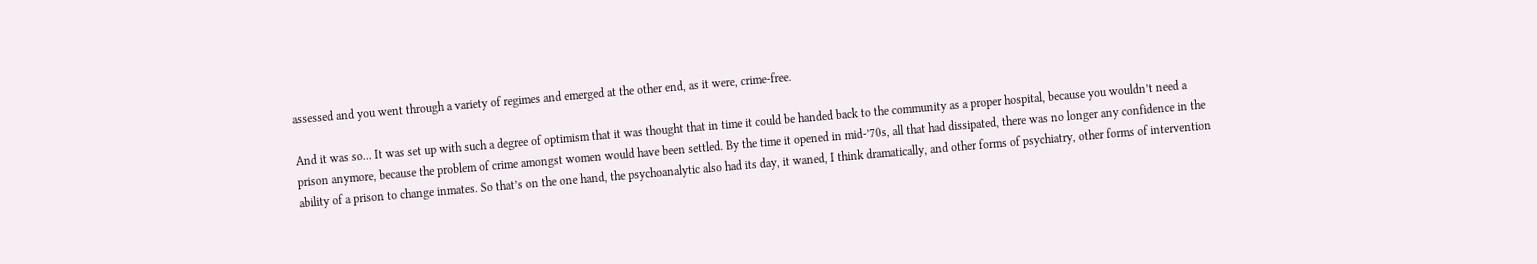assessed and you went through a variety of regimes and emerged at the other end, as it were, crime-free.

And it was so... It was set up with such a degree of optimism that it was thought that in time it could be handed back to the community as a proper hospital, because you wouldn’t need a prison anymore, because the problem of crime amongst women would have been settled. By the time it opened in mid-’70s, all that had dissipated, there was no longer any confidence in the ability of a prison to change inmates. So that’s on the one hand, the psychoanalytic also had its day, it waned, I think dramatically, and other forms of psychiatry, other forms of intervention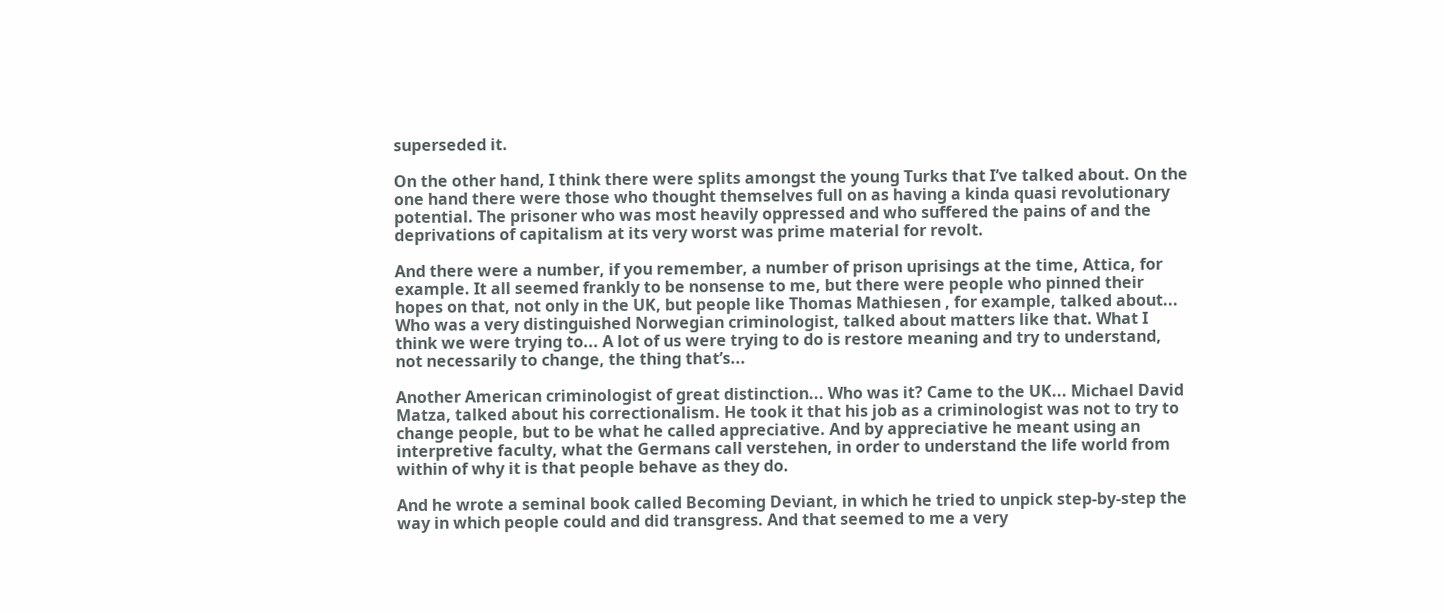superseded it.

On the other hand, I think there were splits amongst the young Turks that I’ve talked about. On the one hand there were those who thought themselves full on as having a kinda quasi revolutionary potential. The prisoner who was most heavily oppressed and who suffered the pains of and the deprivations of capitalism at its very worst was prime material for revolt.

And there were a number, if you remember, a number of prison uprisings at the time, Attica, for example. It all seemed frankly to be nonsense to me, but there were people who pinned their hopes on that, not only in the UK, but people like Thomas Mathiesen , for example, talked about... Who was a very distinguished Norwegian criminologist, talked about matters like that. What I think we were trying to... A lot of us were trying to do is restore meaning and try to understand, not necessarily to change, the thing that’s...

Another American criminologist of great distinction... Who was it? Came to the UK... Michael David Matza, talked about his correctionalism. He took it that his job as a criminologist was not to try to change people, but to be what he called appreciative. And by appreciative he meant using an interpretive faculty, what the Germans call verstehen, in order to understand the life world from within of why it is that people behave as they do.

And he wrote a seminal book called Becoming Deviant, in which he tried to unpick step-by-step the way in which people could and did transgress. And that seemed to me a very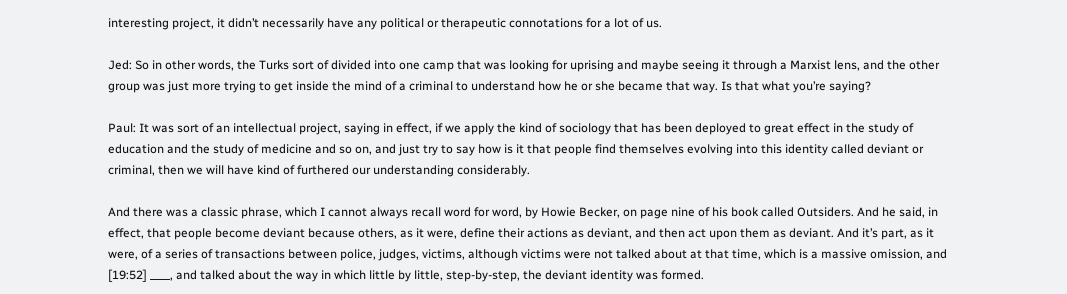interesting project, it didn’t necessarily have any political or therapeutic connotations for a lot of us.

Jed: So in other words, the Turks sort of divided into one camp that was looking for uprising and maybe seeing it through a Marxist lens, and the other group was just more trying to get inside the mind of a criminal to understand how he or she became that way. Is that what you’re saying?

Paul: It was sort of an intellectual project, saying in effect, if we apply the kind of sociology that has been deployed to great effect in the study of education and the study of medicine and so on, and just try to say how is it that people find themselves evolving into this identity called deviant or criminal, then we will have kind of furthered our understanding considerably.

And there was a classic phrase, which I cannot always recall word for word, by Howie Becker, on page nine of his book called Outsiders. And he said, in effect, that people become deviant because others, as it were, define their actions as deviant, and then act upon them as deviant. And it’s part, as it were, of a series of transactions between police, judges, victims, although victims were not talked about at that time, which is a massive omission, and [19:52] ____, and talked about the way in which little by little, step-by-step, the deviant identity was formed.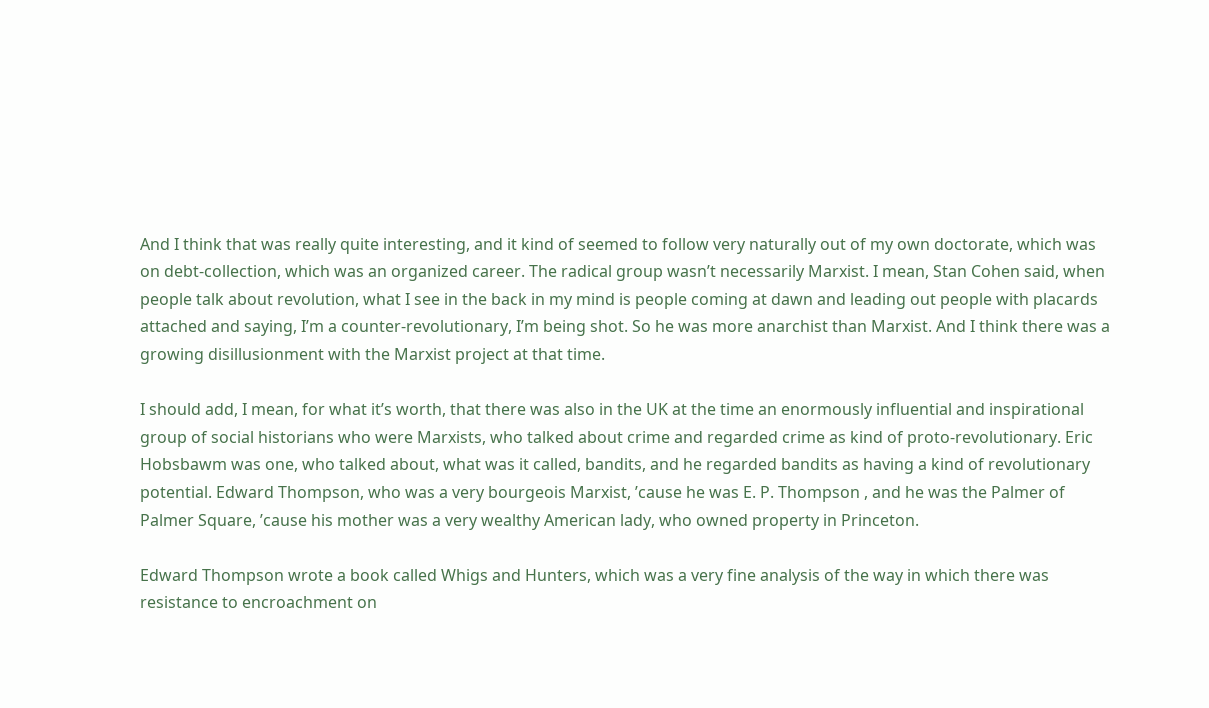And I think that was really quite interesting, and it kind of seemed to follow very naturally out of my own doctorate, which was on debt-collection, which was an organized career. The radical group wasn’t necessarily Marxist. I mean, Stan Cohen said, when people talk about revolution, what I see in the back in my mind is people coming at dawn and leading out people with placards attached and saying, I’m a counter-revolutionary, I’m being shot. So he was more anarchist than Marxist. And I think there was a growing disillusionment with the Marxist project at that time.

I should add, I mean, for what it’s worth, that there was also in the UK at the time an enormously influential and inspirational group of social historians who were Marxists, who talked about crime and regarded crime as kind of proto-revolutionary. Eric Hobsbawm was one, who talked about, what was it called, bandits, and he regarded bandits as having a kind of revolutionary potential. Edward Thompson, who was a very bourgeois Marxist, ’cause he was E. P. Thompson , and he was the Palmer of Palmer Square, ’cause his mother was a very wealthy American lady, who owned property in Princeton.

Edward Thompson wrote a book called Whigs and Hunters, which was a very fine analysis of the way in which there was resistance to encroachment on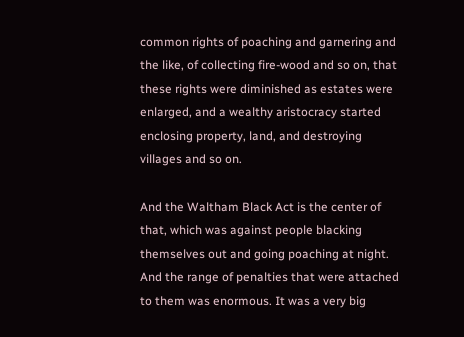common rights of poaching and garnering and the like, of collecting fire-wood and so on, that these rights were diminished as estates were enlarged, and a wealthy aristocracy started enclosing property, land, and destroying villages and so on.

And the Waltham Black Act is the center of that, which was against people blacking themselves out and going poaching at night. And the range of penalties that were attached to them was enormous. It was a very big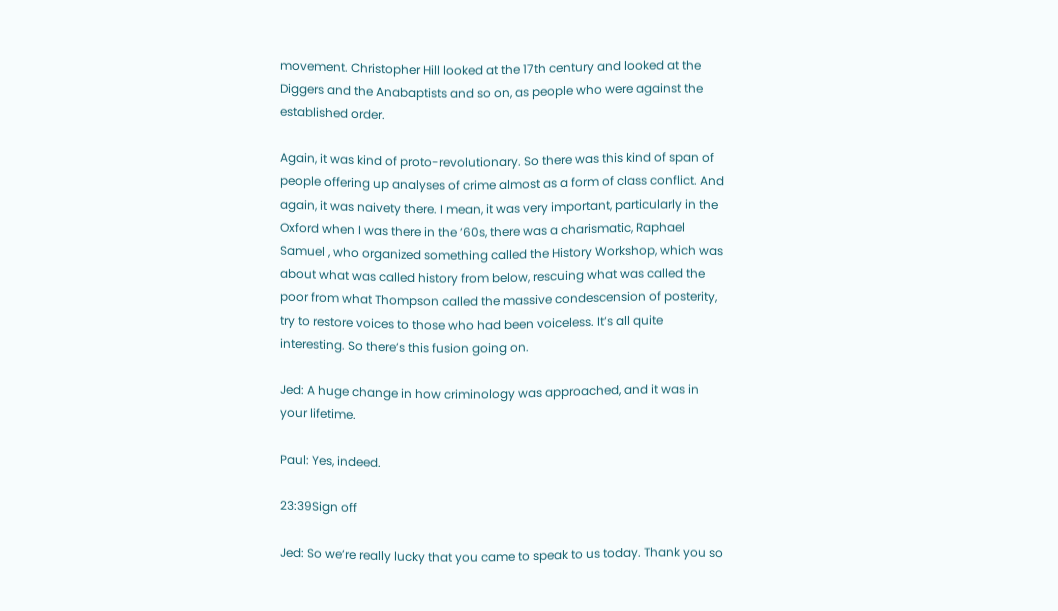movement. Christopher Hill looked at the 17th century and looked at the Diggers and the Anabaptists and so on, as people who were against the established order.

Again, it was kind of proto-revolutionary. So there was this kind of span of people offering up analyses of crime almost as a form of class conflict. And again, it was naivety there. I mean, it was very important, particularly in the Oxford when I was there in the ’60s, there was a charismatic, Raphael Samuel , who organized something called the History Workshop, which was about what was called history from below, rescuing what was called the poor from what Thompson called the massive condescension of posterity, try to restore voices to those who had been voiceless. It’s all quite interesting. So there’s this fusion going on.

Jed: A huge change in how criminology was approached, and it was in your lifetime.

Paul: Yes, indeed.

23:39Sign off

Jed: So we’re really lucky that you came to speak to us today. Thank you so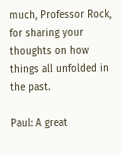much, Professor Rock, for sharing your thoughts on how things all unfolded in the past.

Paul: A great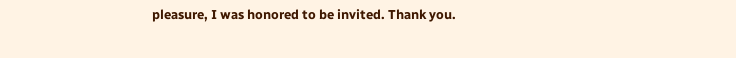pleasure, I was honored to be invited. Thank you.